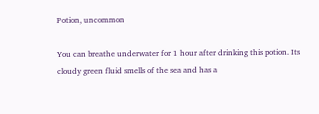Potion, uncommon

You can breathe underwater for 1 hour after drinking this potion. Its cloudy green fluid smells of the sea and has a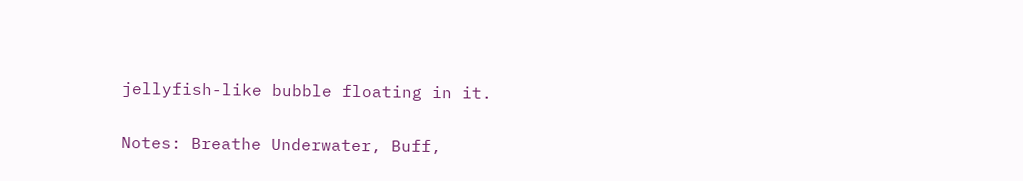jellyfish-like bubble floating in it.

Notes: Breathe Underwater, Buff,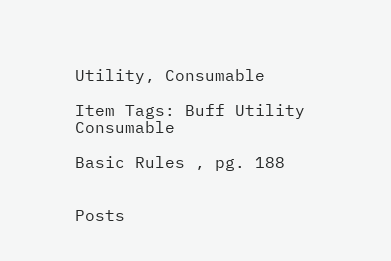Utility, Consumable

Item Tags: Buff Utility Consumable

Basic Rules , pg. 188


Posts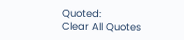Quoted:
Clear All Quotes